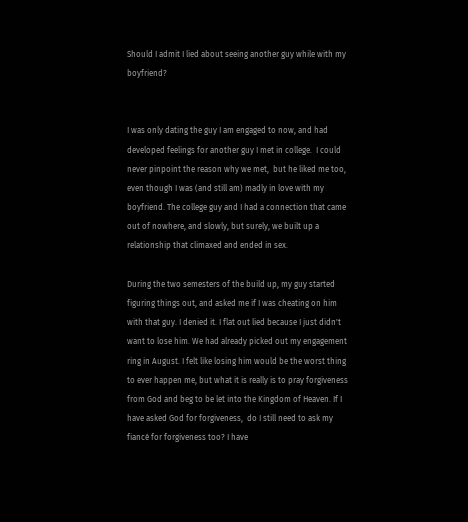Should I admit I lied about seeing another guy while with my boyfriend?


I was only dating the guy I am engaged to now, and had developed feelings for another guy I met in college.  I could never pinpoint the reason why we met,  but he liked me too, even though I was (and still am) madly in love with my boyfriend. The college guy and I had a connection that came out of nowhere, and slowly, but surely, we built up a relationship that climaxed and ended in sex.

During the two semesters of the build up, my guy started figuring things out, and asked me if I was cheating on him with that guy. I denied it. I flat out lied because I just didn't want to lose him. We had already picked out my engagement ring in August. I felt like losing him would be the worst thing to ever happen me, but what it is really is to pray forgiveness from God and beg to be let into the Kingdom of Heaven. If I have asked God for forgiveness,  do I still need to ask my fiancé for forgiveness too? I have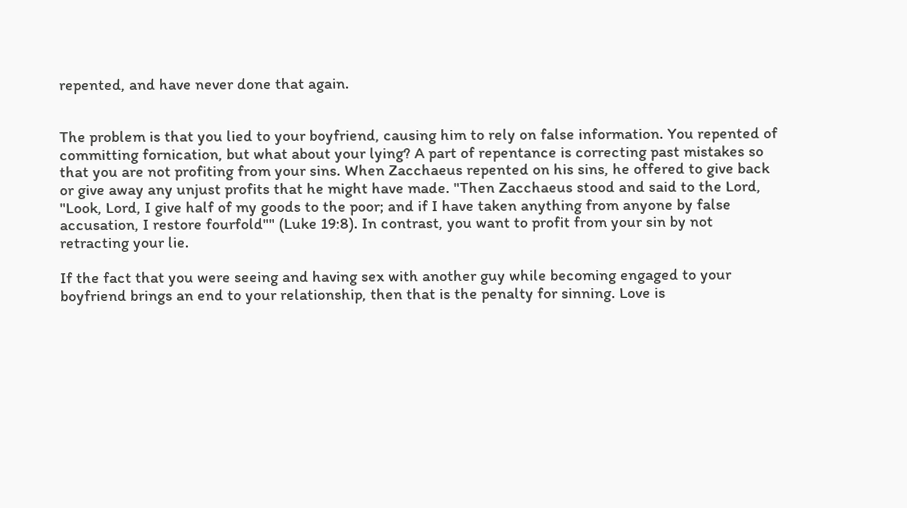repented, and have never done that again.


The problem is that you lied to your boyfriend, causing him to rely on false information. You repented of committing fornication, but what about your lying? A part of repentance is correcting past mistakes so that you are not profiting from your sins. When Zacchaeus repented on his sins, he offered to give back or give away any unjust profits that he might have made. "Then Zacchaeus stood and said to the Lord, "Look, Lord, I give half of my goods to the poor; and if I have taken anything from anyone by false accusation, I restore fourfold"" (Luke 19:8). In contrast, you want to profit from your sin by not retracting your lie.

If the fact that you were seeing and having sex with another guy while becoming engaged to your boyfriend brings an end to your relationship, then that is the penalty for sinning. Love is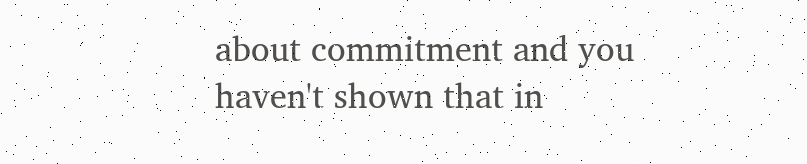about commitment and you haven't shown that in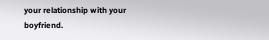your relationship with your boyfriend.